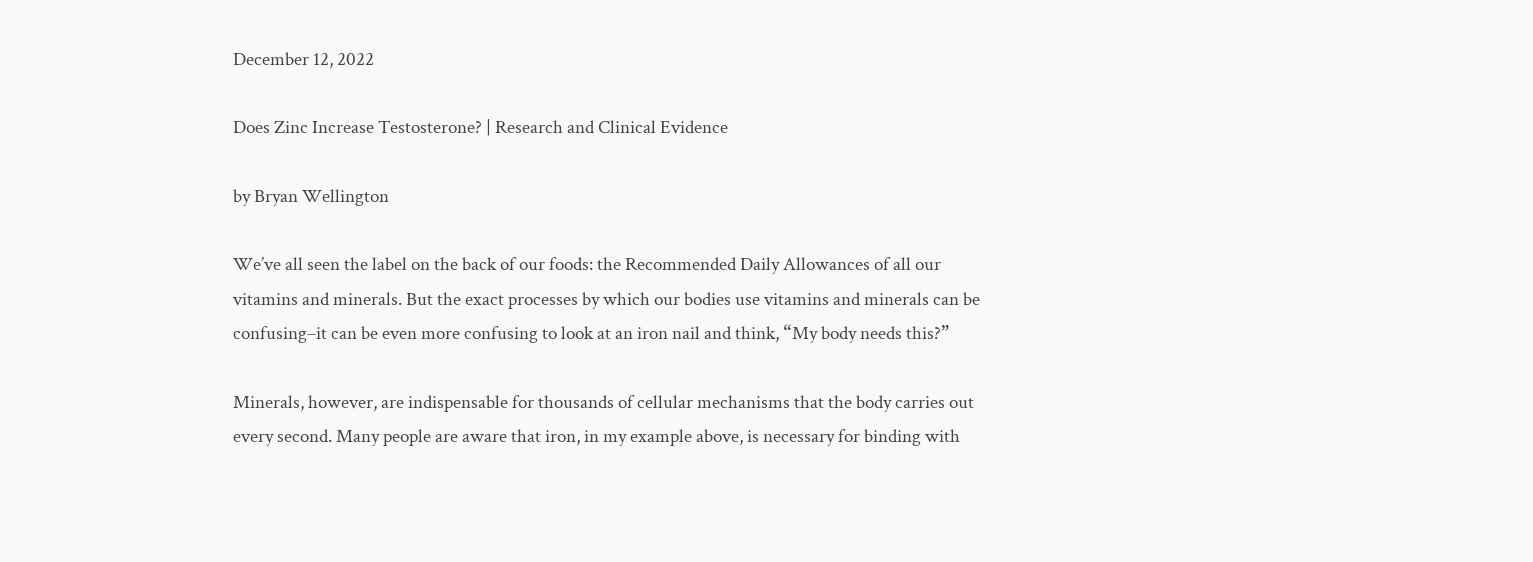December 12, 2022

Does Zinc Increase Testosterone? | Research and Clinical Evidence

by Bryan Wellington

We’ve all seen the label on the back of our foods: the Recommended Daily Allowances of all our vitamins and minerals. But the exact processes by which our bodies use vitamins and minerals can be confusing–it can be even more confusing to look at an iron nail and think, “My body needs this?”

Minerals, however, are indispensable for thousands of cellular mechanisms that the body carries out every second. Many people are aware that iron, in my example above, is necessary for binding with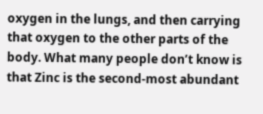oxygen in the lungs, and then carrying that oxygen to the other parts of the body. What many people don’t know is that Zinc is the second-most abundant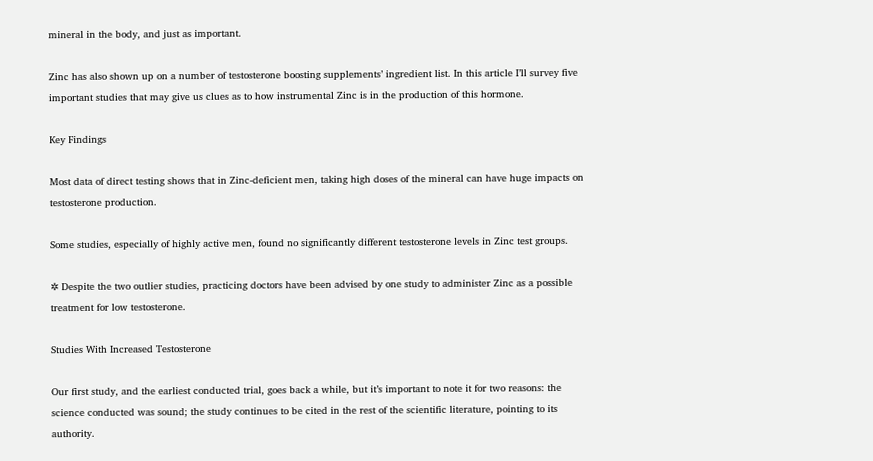mineral in the body, and just as important.

Zinc has also shown up on a number of testosterone boosting supplements’ ingredient list. In this article I’ll survey five important studies that may give us clues as to how instrumental Zinc is in the production of this hormone.

Key Findings

Most data of direct testing shows that in Zinc-deficient men, taking high doses of the mineral can have huge impacts on testosterone production.

Some studies, especially of highly active men, found no significantly different testosterone levels in Zinc test groups.

✲ Despite the two outlier studies, practicing doctors have been advised by one study to administer Zinc as a possible treatment for low testosterone.

Studies With Increased Testosterone

Our first study, and the earliest conducted trial, goes back a while, but it’s important to note it for two reasons: the science conducted was sound; the study continues to be cited in the rest of the scientific literature, pointing to its authority.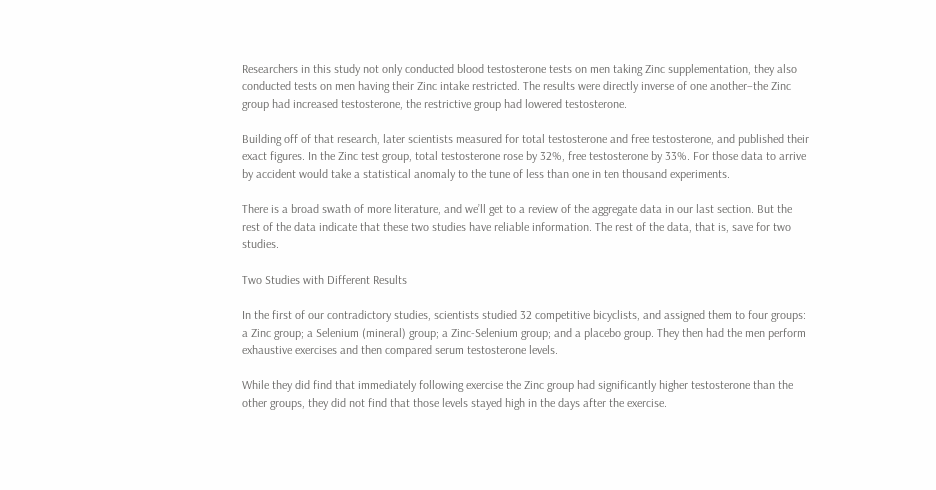Researchers in this study not only conducted blood testosterone tests on men taking Zinc supplementation, they also conducted tests on men having their Zinc intake restricted. The results were directly inverse of one another–the Zinc group had increased testosterone, the restrictive group had lowered testosterone.

Building off of that research, later scientists measured for total testosterone and free testosterone, and published their exact figures. In the Zinc test group, total testosterone rose by 32%, free testosterone by 33%. For those data to arrive by accident would take a statistical anomaly to the tune of less than one in ten thousand experiments.

There is a broad swath of more literature, and we’ll get to a review of the aggregate data in our last section. But the rest of the data indicate that these two studies have reliable information. The rest of the data, that is, save for two studies.

Two Studies with Different Results

In the first of our contradictory studies, scientists studied 32 competitive bicyclists, and assigned them to four groups: a Zinc group; a Selenium (mineral) group; a Zinc-Selenium group; and a placebo group. They then had the men perform exhaustive exercises and then compared serum testosterone levels.

While they did find that immediately following exercise the Zinc group had significantly higher testosterone than the other groups, they did not find that those levels stayed high in the days after the exercise.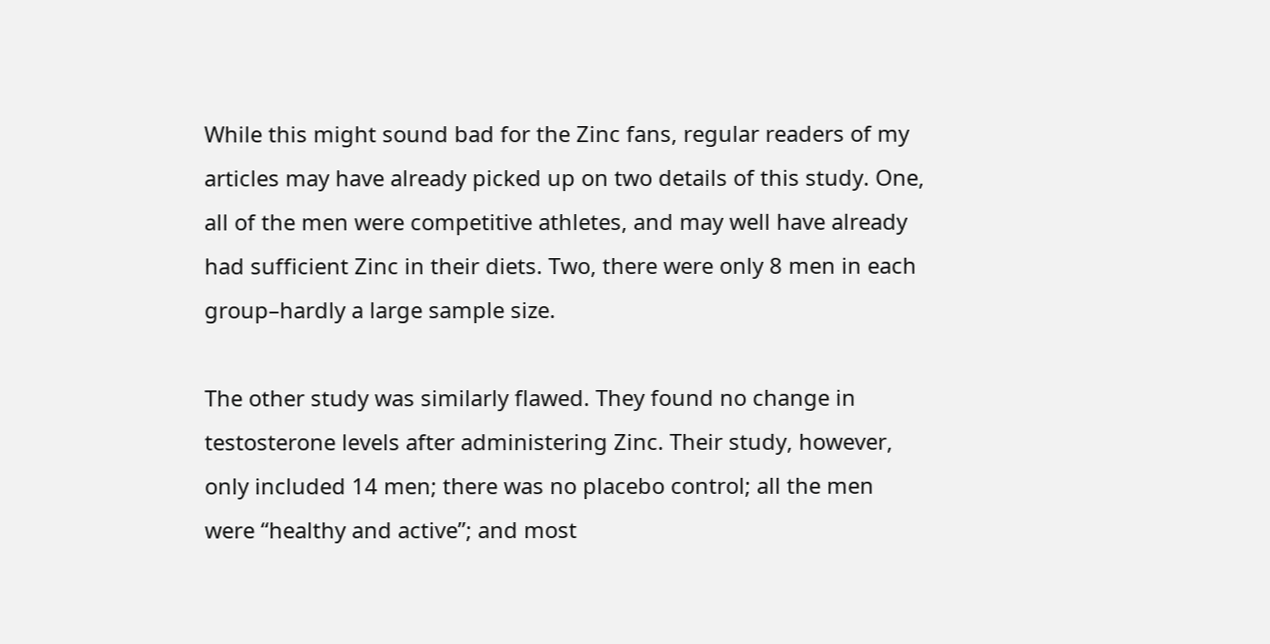While this might sound bad for the Zinc fans, regular readers of my articles may have already picked up on two details of this study. One, all of the men were competitive athletes, and may well have already had sufficient Zinc in their diets. Two, there were only 8 men in each group–hardly a large sample size.

The other study was similarly flawed. They found no change in testosterone levels after administering Zinc. Their study, however, only included 14 men; there was no placebo control; all the men were “healthy and active”; and most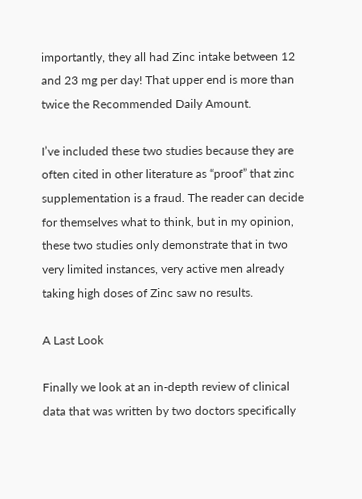importantly, they all had Zinc intake between 12 and 23 mg per day! That upper end is more than twice the Recommended Daily Amount.

I’ve included these two studies because they are often cited in other literature as “proof” that zinc supplementation is a fraud. The reader can decide for themselves what to think, but in my opinion, these two studies only demonstrate that in two very limited instances, very active men already taking high doses of Zinc saw no results.

A Last Look

Finally we look at an in-depth review of clinical data that was written by two doctors specifically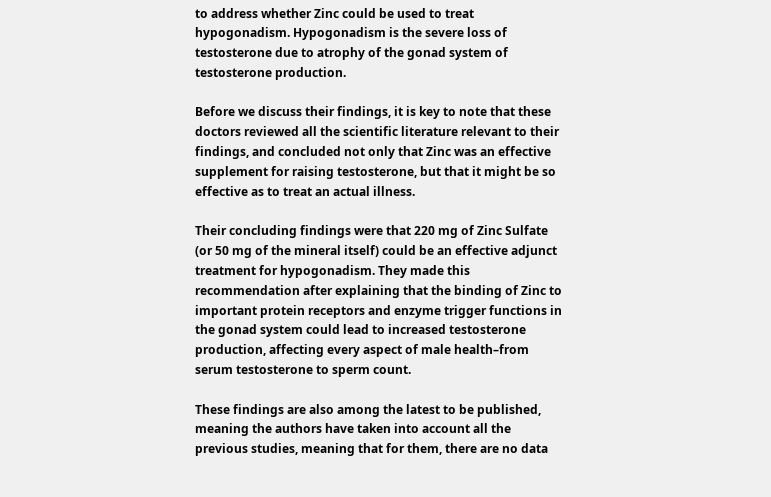to address whether Zinc could be used to treat hypogonadism. Hypogonadism is the severe loss of testosterone due to atrophy of the gonad system of testosterone production.

Before we discuss their findings, it is key to note that these doctors reviewed all the scientific literature relevant to their findings, and concluded not only that Zinc was an effective supplement for raising testosterone, but that it might be so effective as to treat an actual illness.

Their concluding findings were that 220 mg of Zinc Sulfate (or 50 mg of the mineral itself) could be an effective adjunct treatment for hypogonadism. They made this recommendation after explaining that the binding of Zinc to important protein receptors and enzyme trigger functions in the gonad system could lead to increased testosterone production, affecting every aspect of male health–from serum testosterone to sperm count.

These findings are also among the latest to be published, meaning the authors have taken into account all the previous studies, meaning that for them, there are no data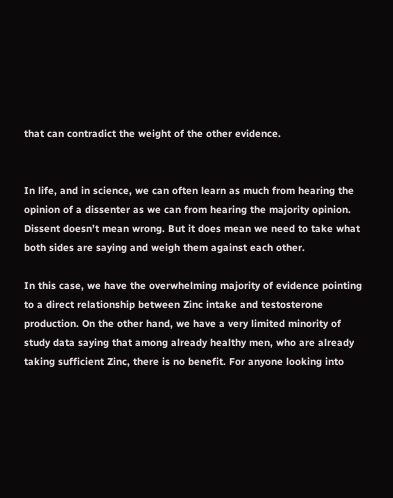that can contradict the weight of the other evidence.


In life, and in science, we can often learn as much from hearing the opinion of a dissenter as we can from hearing the majority opinion. Dissent doesn’t mean wrong. But it does mean we need to take what both sides are saying and weigh them against each other.

In this case, we have the overwhelming majority of evidence pointing to a direct relationship between Zinc intake and testosterone production. On the other hand, we have a very limited minority of study data saying that among already healthy men, who are already taking sufficient Zinc, there is no benefit. For anyone looking into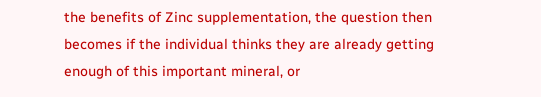the benefits of Zinc supplementation, the question then becomes if the individual thinks they are already getting enough of this important mineral, or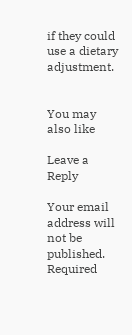if they could use a dietary adjustment.


You may also like

Leave a Reply

Your email address will not be published. Required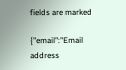fields are marked

{"email":"Email address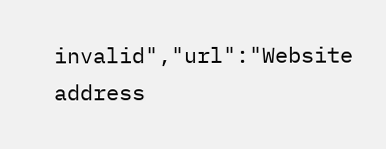invalid","url":"Website address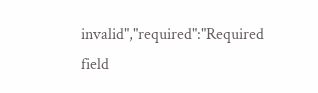invalid","required":"Required field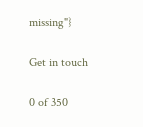missing"}

Get in touch

0 of 350